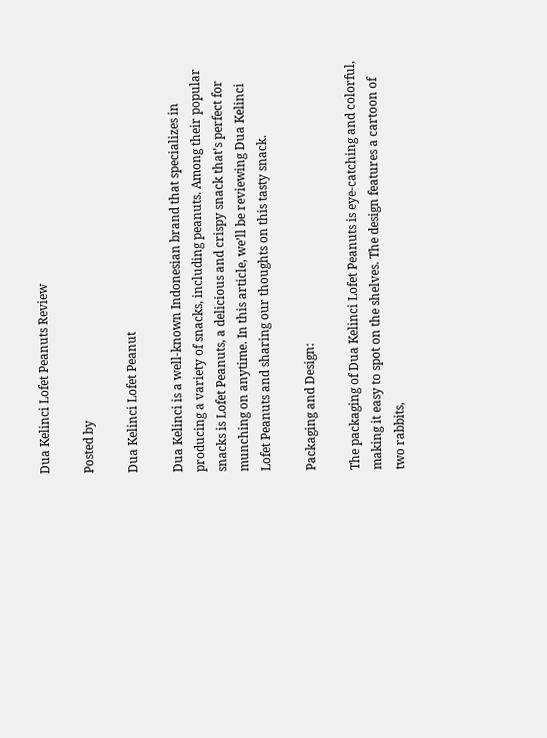Dua Kelinci Lofet Peanuts Review

Posted by

Dua Kelinci Lofet Peanut

Dua Kelinci is a well-known Indonesian brand that specializes in producing a variety of snacks, including peanuts. Among their popular snacks is Lofet Peanuts, a delicious and crispy snack that’s perfect for munching on anytime. In this article, we’ll be reviewing Dua Kelinci Lofet Peanuts and sharing our thoughts on this tasty snack.

Packaging and Design:

The packaging of Dua Kelinci Lofet Peanuts is eye-catching and colorful, making it easy to spot on the shelves. The design features a cartoon of two rabbits,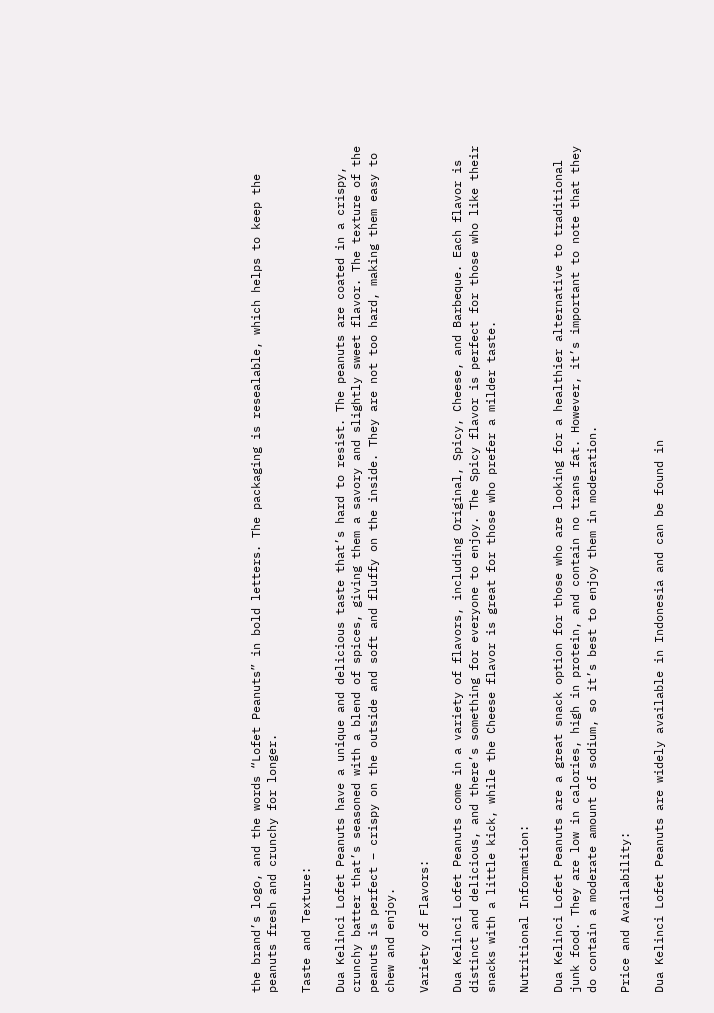the brand’s logo, and the words “Lofet Peanuts” in bold letters. The packaging is resealable, which helps to keep the peanuts fresh and crunchy for longer.

Taste and Texture:

Dua Kelinci Lofet Peanuts have a unique and delicious taste that’s hard to resist. The peanuts are coated in a crispy, crunchy batter that’s seasoned with a blend of spices, giving them a savory and slightly sweet flavor. The texture of the peanuts is perfect – crispy on the outside and soft and fluffy on the inside. They are not too hard, making them easy to chew and enjoy.

Variety of Flavors:

Dua Kelinci Lofet Peanuts come in a variety of flavors, including Original, Spicy, Cheese, and Barbeque. Each flavor is distinct and delicious, and there’s something for everyone to enjoy. The Spicy flavor is perfect for those who like their snacks with a little kick, while the Cheese flavor is great for those who prefer a milder taste.

Nutritional Information:

Dua Kelinci Lofet Peanuts are a great snack option for those who are looking for a healthier alternative to traditional junk food. They are low in calories, high in protein, and contain no trans fat. However, it’s important to note that they do contain a moderate amount of sodium, so it’s best to enjoy them in moderation.

Price and Availability:

Dua Kelinci Lofet Peanuts are widely available in Indonesia and can be found in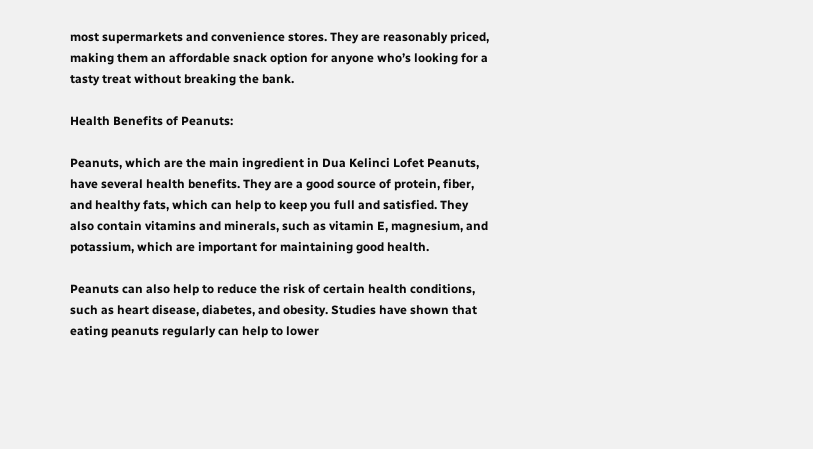most supermarkets and convenience stores. They are reasonably priced, making them an affordable snack option for anyone who’s looking for a tasty treat without breaking the bank.

Health Benefits of Peanuts:

Peanuts, which are the main ingredient in Dua Kelinci Lofet Peanuts, have several health benefits. They are a good source of protein, fiber, and healthy fats, which can help to keep you full and satisfied. They also contain vitamins and minerals, such as vitamin E, magnesium, and potassium, which are important for maintaining good health.

Peanuts can also help to reduce the risk of certain health conditions, such as heart disease, diabetes, and obesity. Studies have shown that eating peanuts regularly can help to lower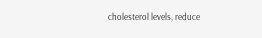cholesterol levels, reduce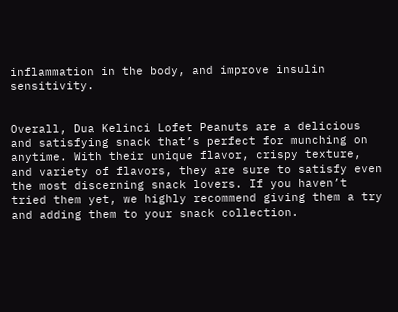inflammation in the body, and improve insulin sensitivity.


Overall, Dua Kelinci Lofet Peanuts are a delicious and satisfying snack that’s perfect for munching on anytime. With their unique flavor, crispy texture, and variety of flavors, they are sure to satisfy even the most discerning snack lovers. If you haven’t tried them yet, we highly recommend giving them a try and adding them to your snack collection.